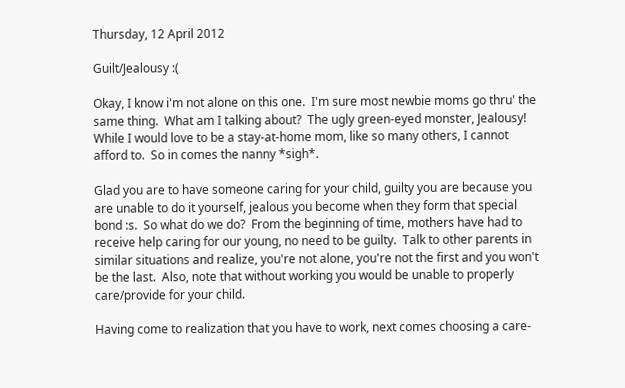Thursday, 12 April 2012

Guilt/Jealousy :(

Okay, I know i'm not alone on this one.  I'm sure most newbie moms go thru' the same thing.  What am I talking about?  The ugly green-eyed monster, Jealousy!  While I would love to be a stay-at-home mom, like so many others, I cannot afford to.  So in comes the nanny *sigh*.

Glad you are to have someone caring for your child, guilty you are because you are unable to do it yourself, jealous you become when they form that special bond :s.  So what do we do?  From the beginning of time, mothers have had to receive help caring for our young, no need to be guilty.  Talk to other parents in similar situations and realize, you're not alone, you're not the first and you won't be the last.  Also, note that without working you would be unable to properly care/provide for your child.

Having come to realization that you have to work, next comes choosing a care-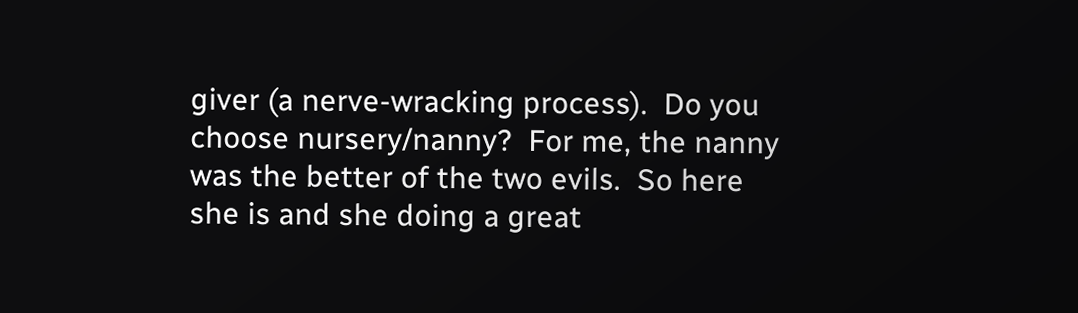giver (a nerve-wracking process).  Do you choose nursery/nanny?  For me, the nanny was the better of the two evils.  So here she is and she doing a great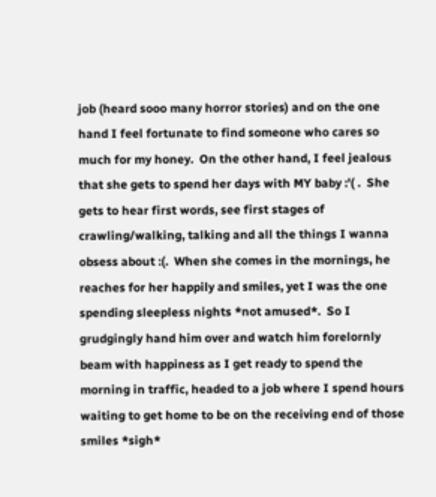job (heard sooo many horror stories) and on the one hand I feel fortunate to find someone who cares so much for my honey.  On the other hand, I feel jealous that she gets to spend her days with MY baby :'( .  She gets to hear first words, see first stages of crawling/walking, talking and all the things I wanna obsess about :(.  When she comes in the mornings, he reaches for her happily and smiles, yet I was the one spending sleepless nights *not amused*.  So I grudgingly hand him over and watch him forelornly beam with happiness as I get ready to spend the morning in traffic, headed to a job where I spend hours waiting to get home to be on the receiving end of those smiles *sigh*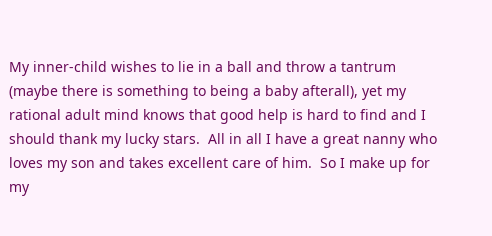My inner-child wishes to lie in a ball and throw a tantrum (maybe there is something to being a baby afterall), yet my rational adult mind knows that good help is hard to find and I should thank my lucky stars.  All in all I have a great nanny who loves my son and takes excellent care of him.  So I make up for my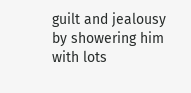guilt and jealousy by showering him with lots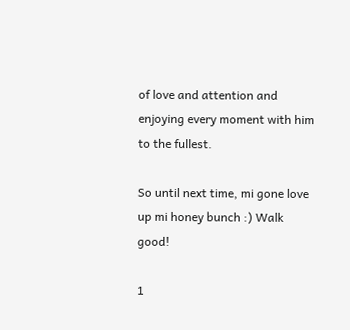of love and attention and enjoying every moment with him to the fullest.

So until next time, mi gone love up mi honey bunch :) Walk good!

1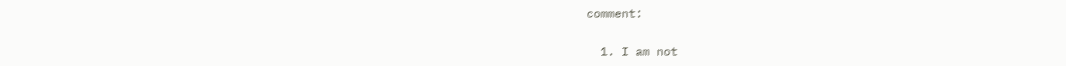comment:

  1. I am not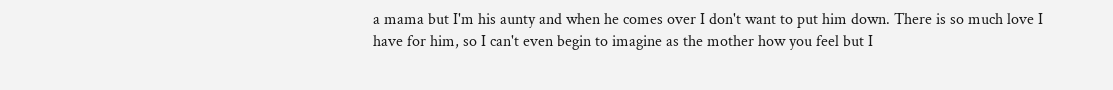a mama but I'm his aunty and when he comes over I don't want to put him down. There is so much love I have for him, so I can't even begin to imagine as the mother how you feel but I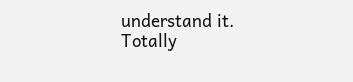understand it. Totally